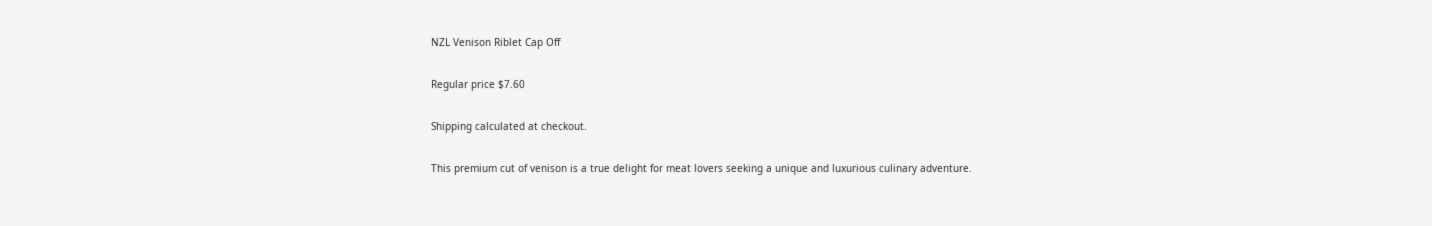NZL Venison Riblet Cap Off

Regular price $7.60

Shipping calculated at checkout.

This premium cut of venison is a true delight for meat lovers seeking a unique and luxurious culinary adventure.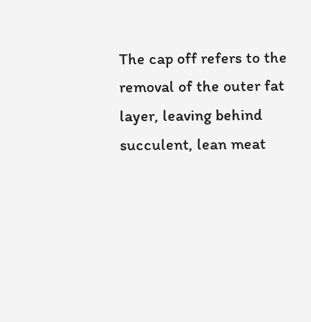The cap off refers to the removal of the outer fat layer, leaving behind succulent, lean meat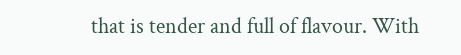that is tender and full of flavour. With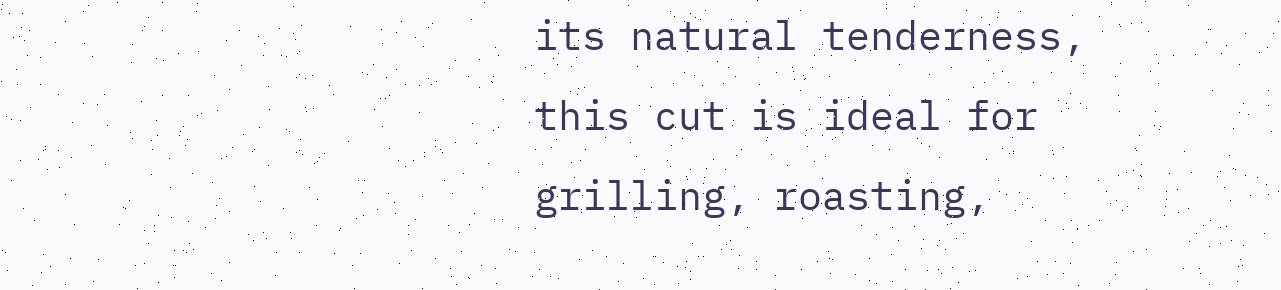its natural tenderness, this cut is ideal for grilling, roasting,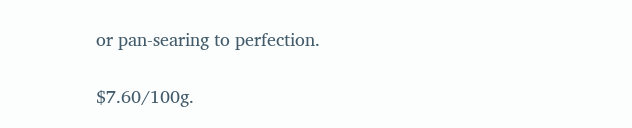or pan-searing to perfection.

$7.60/100g.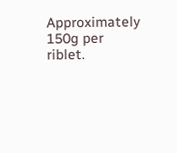Approximately 150g per riblet.